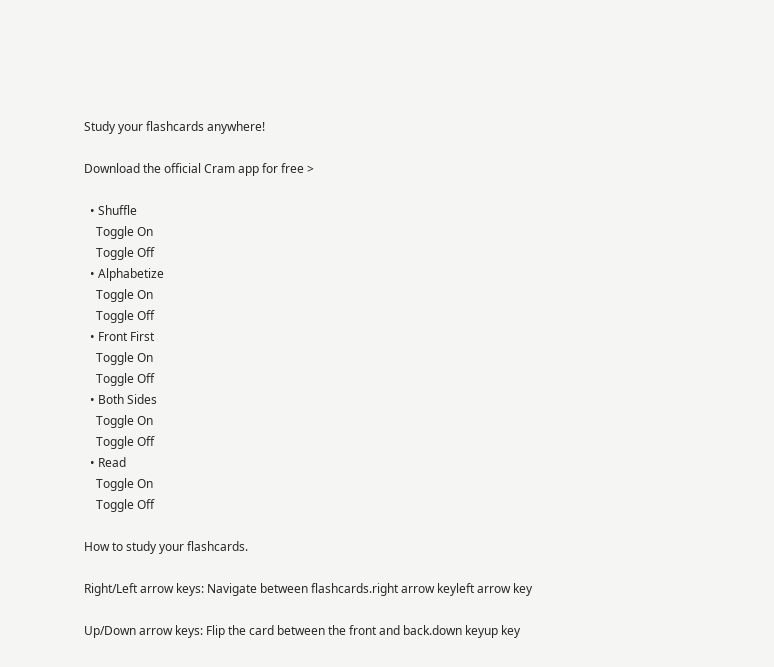Study your flashcards anywhere!

Download the official Cram app for free >

  • Shuffle
    Toggle On
    Toggle Off
  • Alphabetize
    Toggle On
    Toggle Off
  • Front First
    Toggle On
    Toggle Off
  • Both Sides
    Toggle On
    Toggle Off
  • Read
    Toggle On
    Toggle Off

How to study your flashcards.

Right/Left arrow keys: Navigate between flashcards.right arrow keyleft arrow key

Up/Down arrow keys: Flip the card between the front and back.down keyup key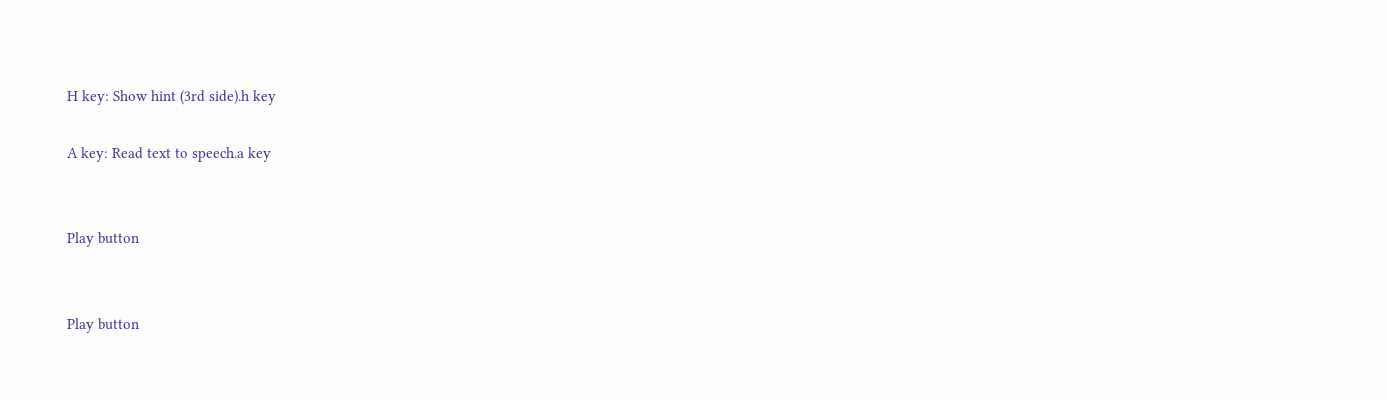H key: Show hint (3rd side).h key

A key: Read text to speech.a key


Play button


Play button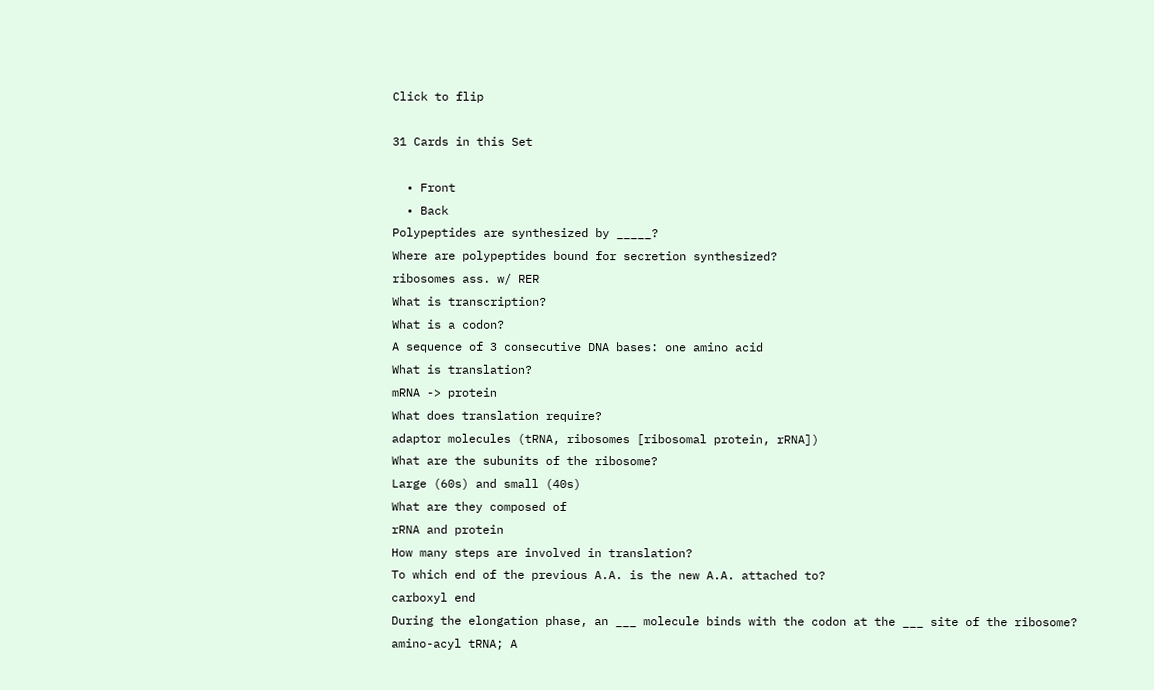Click to flip

31 Cards in this Set

  • Front
  • Back
Polypeptides are synthesized by _____?
Where are polypeptides bound for secretion synthesized?
ribosomes ass. w/ RER
What is transcription?
What is a codon?
A sequence of 3 consecutive DNA bases: one amino acid
What is translation?
mRNA -> protein
What does translation require?
adaptor molecules (tRNA, ribosomes [ribosomal protein, rRNA])
What are the subunits of the ribosome?
Large (60s) and small (40s)
What are they composed of
rRNA and protein
How many steps are involved in translation?
To which end of the previous A.A. is the new A.A. attached to?
carboxyl end
During the elongation phase, an ___ molecule binds with the codon at the ___ site of the ribosome?
amino-acyl tRNA; A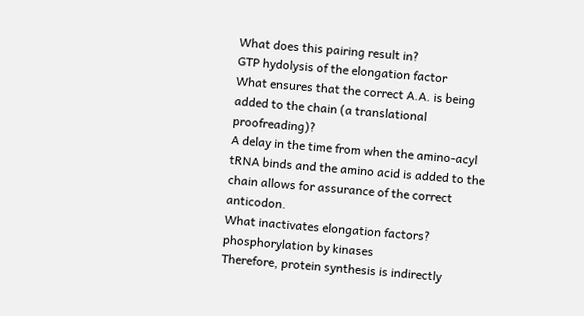What does this pairing result in?
GTP hydolysis of the elongation factor
What ensures that the correct A.A. is being added to the chain (a translational proofreading)?
A delay in the time from when the amino-acyl tRNA binds and the amino acid is added to the chain allows for assurance of the correct anticodon.
What inactivates elongation factors?
phosphorylation by kinases
Therefore, protein synthesis is indirectly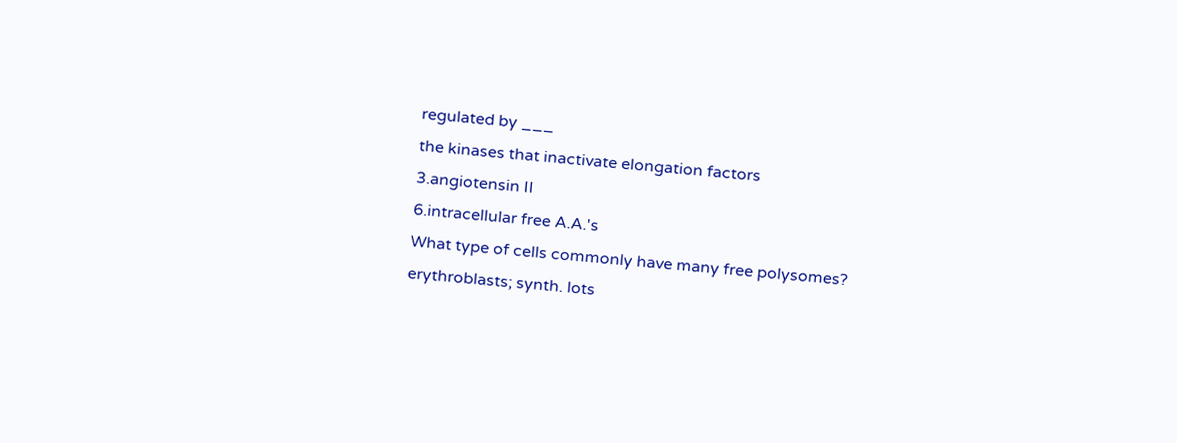regulated by ___
the kinases that inactivate elongation factors
3.angiotensin II
6.intracellular free A.A.'s
What type of cells commonly have many free polysomes?
erythroblasts; synth. lots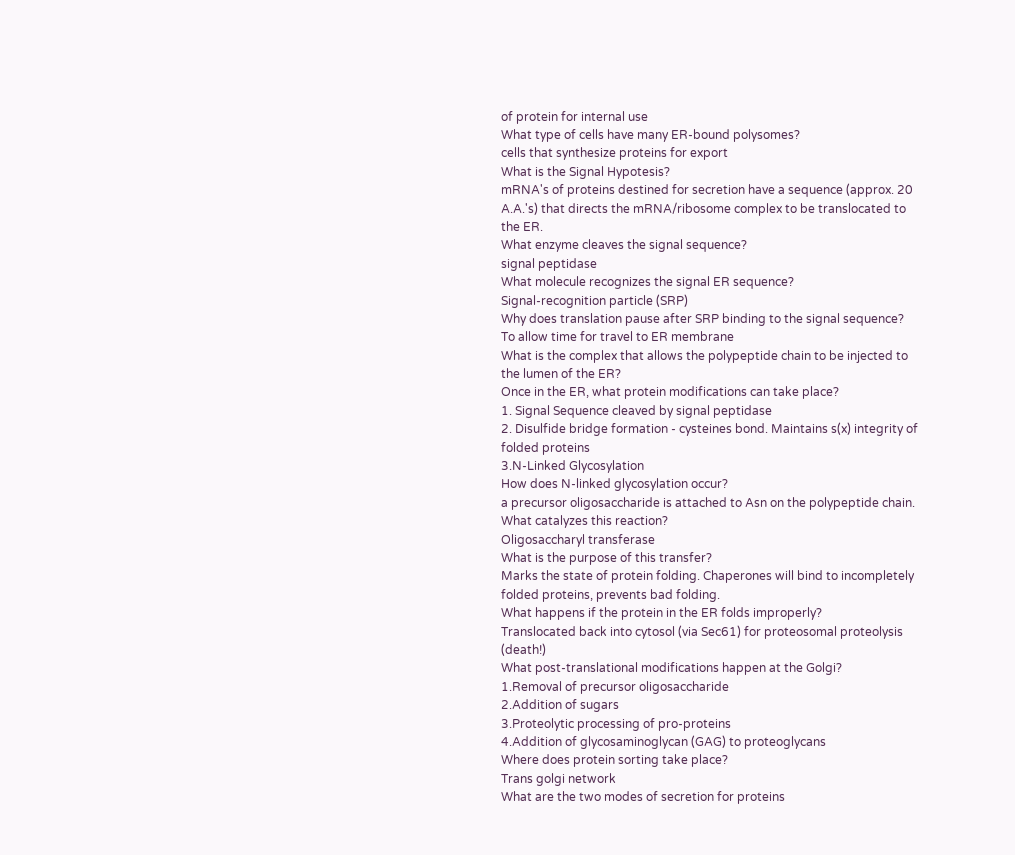of protein for internal use
What type of cells have many ER-bound polysomes?
cells that synthesize proteins for export
What is the Signal Hypotesis?
mRNA's of proteins destined for secretion have a sequence (approx. 20 A.A.'s) that directs the mRNA/ribosome complex to be translocated to the ER.
What enzyme cleaves the signal sequence?
signal peptidase
What molecule recognizes the signal ER sequence?
Signal-recognition particle (SRP)
Why does translation pause after SRP binding to the signal sequence?
To allow time for travel to ER membrane
What is the complex that allows the polypeptide chain to be injected to the lumen of the ER?
Once in the ER, what protein modifications can take place?
1. Signal Sequence cleaved by signal peptidase
2. Disulfide bridge formation - cysteines bond. Maintains s(x) integrity of folded proteins
3.N-Linked Glycosylation
How does N-linked glycosylation occur?
a precursor oligosaccharide is attached to Asn on the polypeptide chain.
What catalyzes this reaction?
Oligosaccharyl transferase
What is the purpose of this transfer?
Marks the state of protein folding. Chaperones will bind to incompletely folded proteins, prevents bad folding.
What happens if the protein in the ER folds improperly?
Translocated back into cytosol (via Sec61) for proteosomal proteolysis (death!)
What post-translational modifications happen at the Golgi?
1.Removal of precursor oligosaccharide
2.Addition of sugars
3.Proteolytic processing of pro-proteins
4.Addition of glycosaminoglycan (GAG) to proteoglycans
Where does protein sorting take place?
Trans golgi network
What are the two modes of secretion for proteins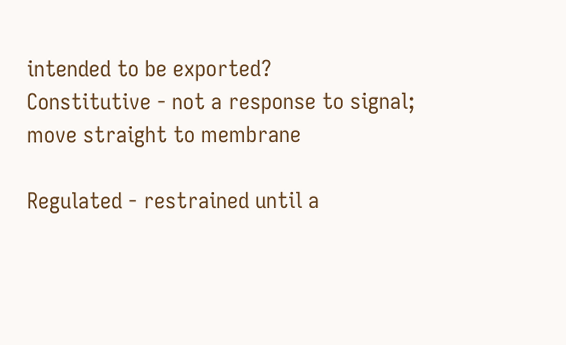intended to be exported?
Constitutive - not a response to signal; move straight to membrane

Regulated - restrained until a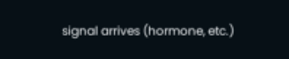signal arrives (hormone, etc.)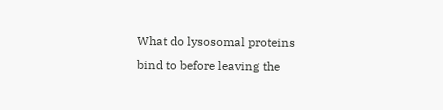What do lysosomal proteins bind to before leaving the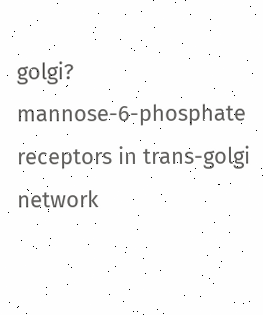golgi?
mannose-6-phosphate receptors in trans-golgi network